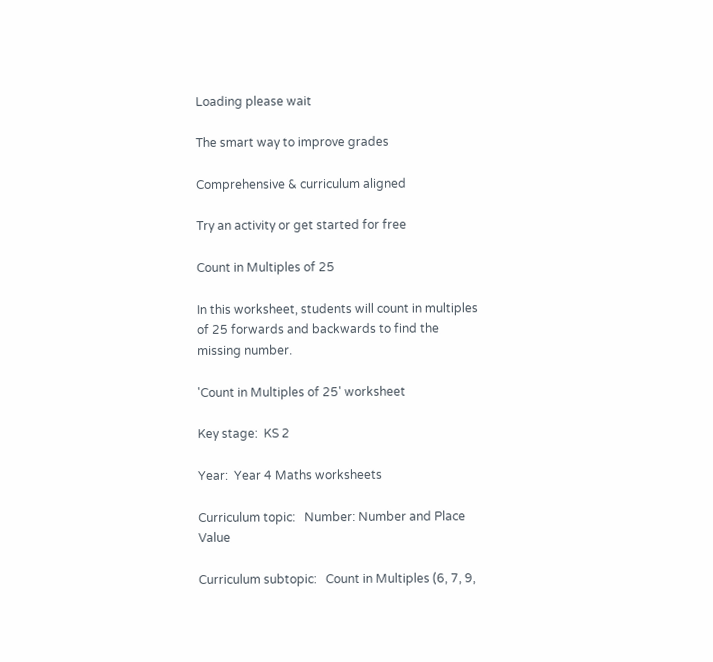Loading please wait

The smart way to improve grades

Comprehensive & curriculum aligned

Try an activity or get started for free

Count in Multiples of 25

In this worksheet, students will count in multiples of 25 forwards and backwards to find the missing number.

'Count in Multiples of 25' worksheet

Key stage:  KS 2

Year:  Year 4 Maths worksheets

Curriculum topic:   Number: Number and Place Value

Curriculum subtopic:   Count in Multiples (6, 7, 9,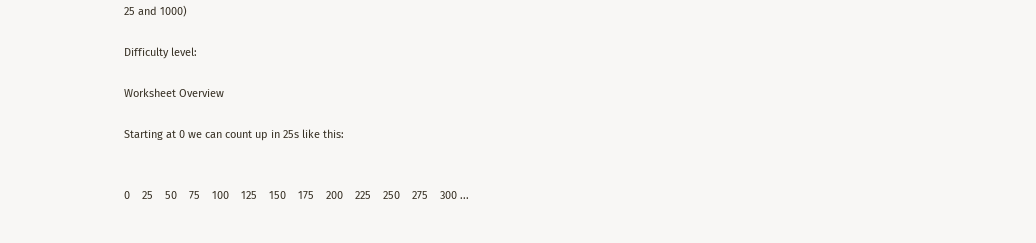25 and 1000)

Difficulty level:

Worksheet Overview

Starting at 0 we can count up in 25s like this:


0    25    50    75    100    125    150    175    200    225    250    275    300 ...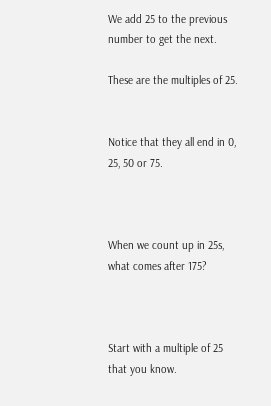We add 25 to the previous number to get the next.

These are the multiples of 25.


Notice that they all end in 0, 25, 50 or 75.



When we count up in 25s, what comes after 175?



Start with a multiple of 25 that you know.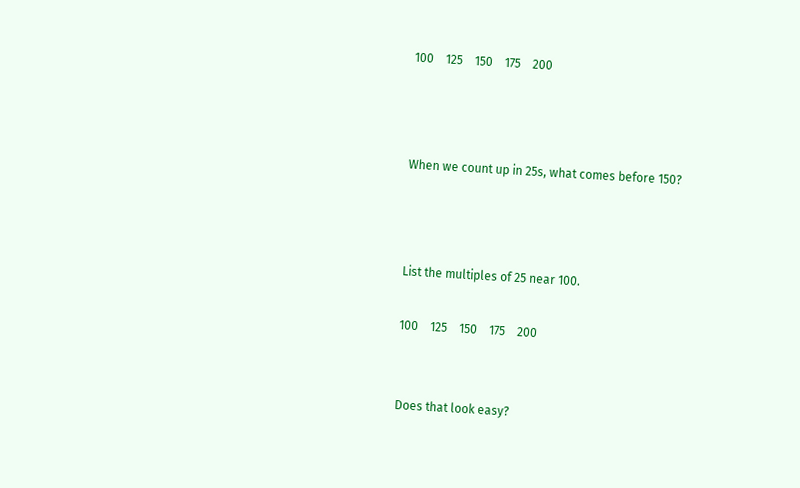100    125    150    175    200



When we count up in 25s, what comes before 150?



List the multiples of 25 near 100.

100    125    150    175    200


Does that look easy?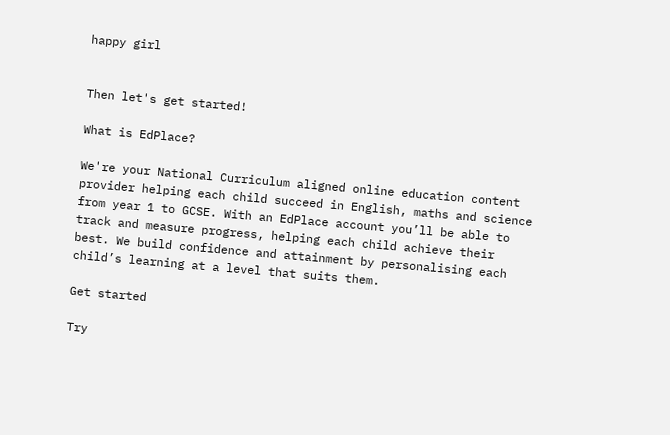happy girl


Then let's get started!

What is EdPlace?

We're your National Curriculum aligned online education content provider helping each child succeed in English, maths and science from year 1 to GCSE. With an EdPlace account you’ll be able to track and measure progress, helping each child achieve their best. We build confidence and attainment by personalising each child’s learning at a level that suits them.

Get started

Try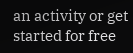an activity or get started for free